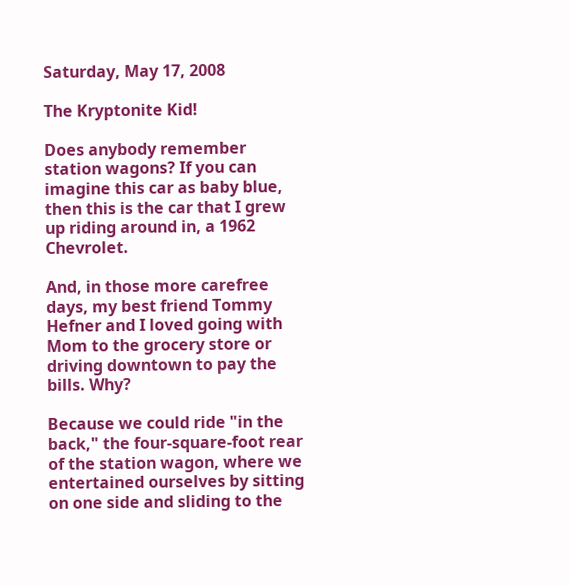Saturday, May 17, 2008

The Kryptonite Kid!

Does anybody remember station wagons? If you can imagine this car as baby blue, then this is the car that I grew up riding around in, a 1962 Chevrolet.

And, in those more carefree days, my best friend Tommy Hefner and I loved going with Mom to the grocery store or driving downtown to pay the bills. Why?

Because we could ride "in the back," the four-square-foot rear of the station wagon, where we entertained ourselves by sitting on one side and sliding to the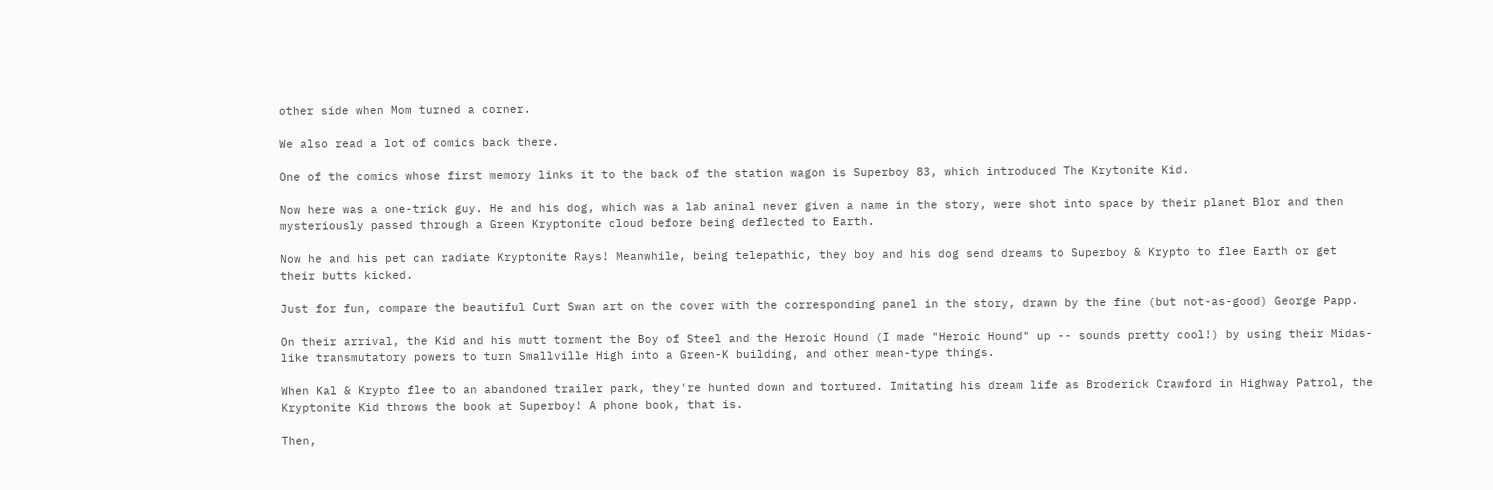other side when Mom turned a corner.

We also read a lot of comics back there.

One of the comics whose first memory links it to the back of the station wagon is Superboy 83, which introduced The Krytonite Kid.

Now here was a one-trick guy. He and his dog, which was a lab aninal never given a name in the story, were shot into space by their planet Blor and then mysteriously passed through a Green Kryptonite cloud before being deflected to Earth.

Now he and his pet can radiate Kryptonite Rays! Meanwhile, being telepathic, they boy and his dog send dreams to Superboy & Krypto to flee Earth or get their butts kicked.

Just for fun, compare the beautiful Curt Swan art on the cover with the corresponding panel in the story, drawn by the fine (but not-as-good) George Papp.

On their arrival, the Kid and his mutt torment the Boy of Steel and the Heroic Hound (I made "Heroic Hound" up -- sounds pretty cool!) by using their Midas-like transmutatory powers to turn Smallville High into a Green-K building, and other mean-type things.

When Kal & Krypto flee to an abandoned trailer park, they're hunted down and tortured. Imitating his dream life as Broderick Crawford in Highway Patrol, the Kryptonite Kid throws the book at Superboy! A phone book, that is.

Then,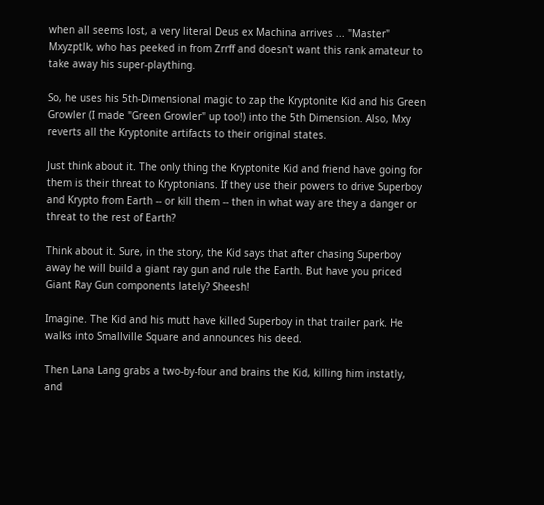when all seems lost, a very literal Deus ex Machina arrives ... "Master" Mxyzptlk, who has peeked in from Zrrff and doesn't want this rank amateur to take away his super-plaything.

So, he uses his 5th-Dimensional magic to zap the Kryptonite Kid and his Green Growler (I made "Green Growler" up too!) into the 5th Dimension. Also, Mxy reverts all the Kryptonite artifacts to their original states.

Just think about it. The only thing the Kryptonite Kid and friend have going for them is their threat to Kryptonians. If they use their powers to drive Superboy and Krypto from Earth -- or kill them -- then in what way are they a danger or threat to the rest of Earth?

Think about it. Sure, in the story, the Kid says that after chasing Superboy away he will build a giant ray gun and rule the Earth. But have you priced Giant Ray Gun components lately? Sheesh!

Imagine. The Kid and his mutt have killed Superboy in that trailer park. He walks into Smallville Square and announces his deed.

Then Lana Lang grabs a two-by-four and brains the Kid, killing him instatly, and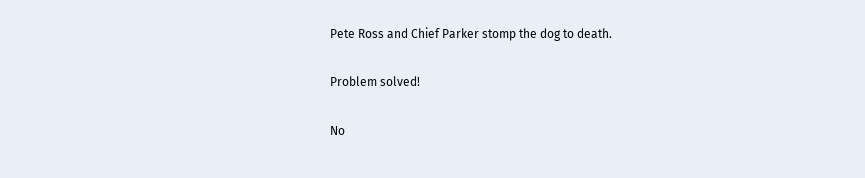Pete Ross and Chief Parker stomp the dog to death.

Problem solved!

No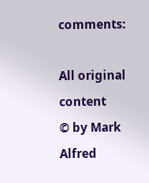comments:

All original content
© by Mark Alfred